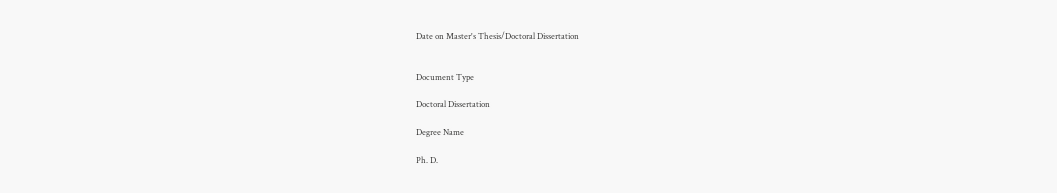Date on Master's Thesis/Doctoral Dissertation


Document Type

Doctoral Dissertation

Degree Name

Ph. D.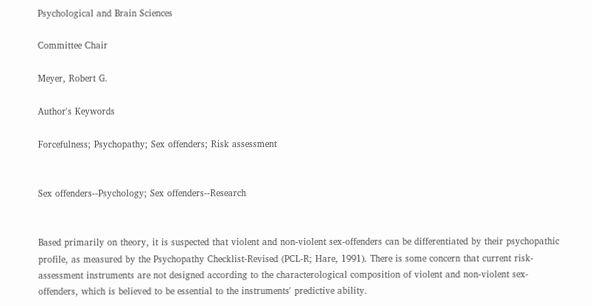Psychological and Brain Sciences

Committee Chair

Meyer, Robert G.

Author's Keywords

Forcefulness; Psychopathy; Sex offenders; Risk assessment


Sex offenders--Psychology; Sex offenders--Research


Based primarily on theory, it is suspected that violent and non-violent sex-offenders can be differentiated by their psychopathic profile, as measured by the Psychopathy Checklist-Revised (PCL-R; Hare, 1991). There is some concern that current risk-assessment instruments are not designed according to the characterological composition of violent and non-violent sex-offenders, which is believed to be essential to the instruments' predictive ability.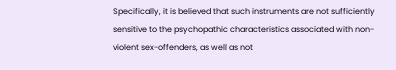Specifically, it is believed that such instruments are not sufficiently sensitive to the psychopathic characteristics associated with non-violent sex-offenders, as well as not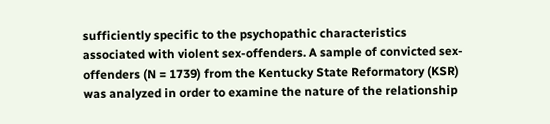sufficiently specific to the psychopathic characteristics associated with violent sex-offenders. A sample of convicted sex-offenders (N = 1739) from the Kentucky State Reformatory (KSR) was analyzed in order to examine the nature of the relationship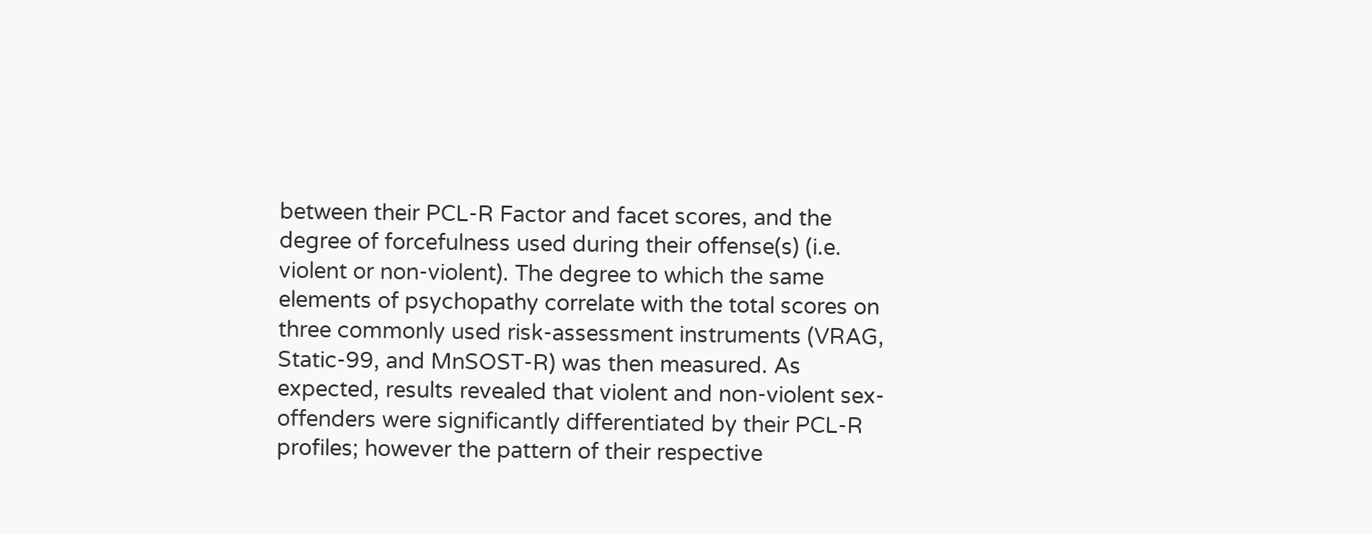between their PCL-R Factor and facet scores, and the degree of forcefulness used during their offense(s) (i.e. violent or non-violent). The degree to which the same elements of psychopathy correlate with the total scores on three commonly used risk-assessment instruments (VRAG, Static-99, and MnSOST-R) was then measured. As expected, results revealed that violent and non-violent sex-offenders were significantly differentiated by their PCL-R profiles; however the pattern of their respective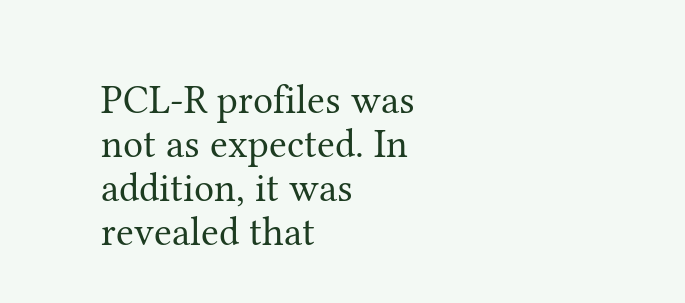PCL-R profiles was not as expected. In addition, it was revealed that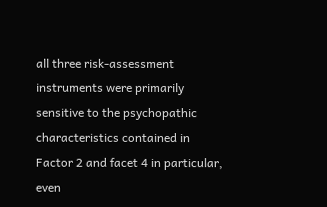all three risk-assessment instruments were primarily sensitive to the psychopathic characteristics contained in Factor 2 and facet 4 in particular, even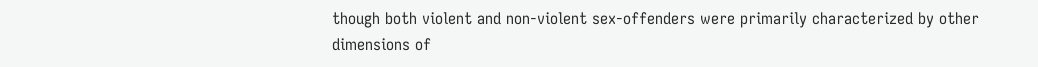though both violent and non-violent sex-offenders were primarily characterized by other dimensions of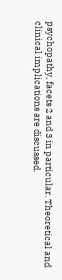psychopathy, facets 2 and 3 in particular. Theoretical and clinical implications are discussed.